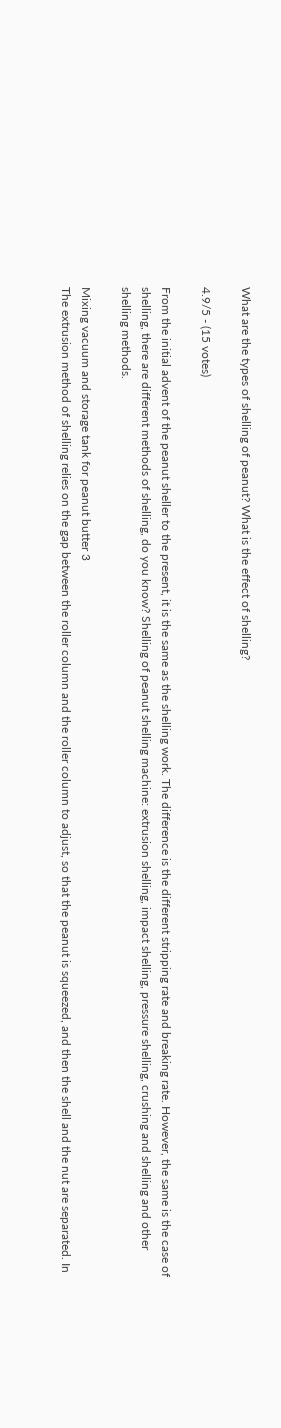What are the types of shelling of peanut? What is the effect of shelling?

4.9/5 - (15 votes)

From the initial advent of the peanut sheller to the present, it is the same as the shelling work. The difference is the different stripping rate and breaking rate. However, the same is the case of shelling, there are different methods of shelling, do you know? Shelling of peanut shelling machine: extrusion shelling, impact shelling, pressure shelling, crushing and shelling and other shelling methods.

Mixing vacuum and storage tank for peanut butter 3
The extrusion method of shelling relies on the gap between the roller column and the roller column to adjust, so that the peanut is squeezed, and then the shell and the nut are separated. In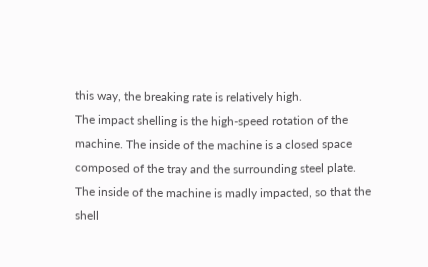this way, the breaking rate is relatively high.
The impact shelling is the high-speed rotation of the machine. The inside of the machine is a closed space composed of the tray and the surrounding steel plate. The inside of the machine is madly impacted, so that the shell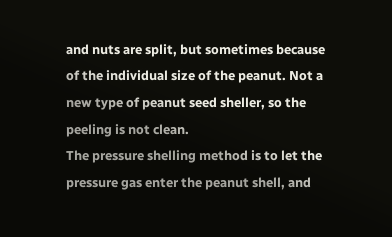and nuts are split, but sometimes because of the individual size of the peanut. Not a new type of peanut seed sheller, so the peeling is not clean.
The pressure shelling method is to let the pressure gas enter the peanut shell, and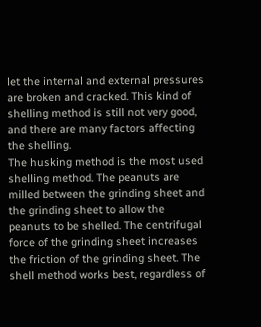let the internal and external pressures are broken and cracked. This kind of shelling method is still not very good, and there are many factors affecting the shelling.
The husking method is the most used shelling method. The peanuts are milled between the grinding sheet and the grinding sheet to allow the peanuts to be shelled. The centrifugal force of the grinding sheet increases the friction of the grinding sheet. The shell method works best, regardless of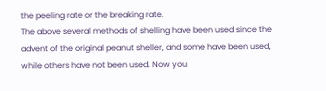the peeling rate or the breaking rate.
The above several methods of shelling have been used since the advent of the original peanut sheller, and some have been used, while others have not been used. Now you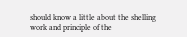should know a little about the shelling work and principle of the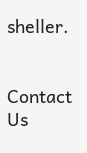sheller.


Contact Us